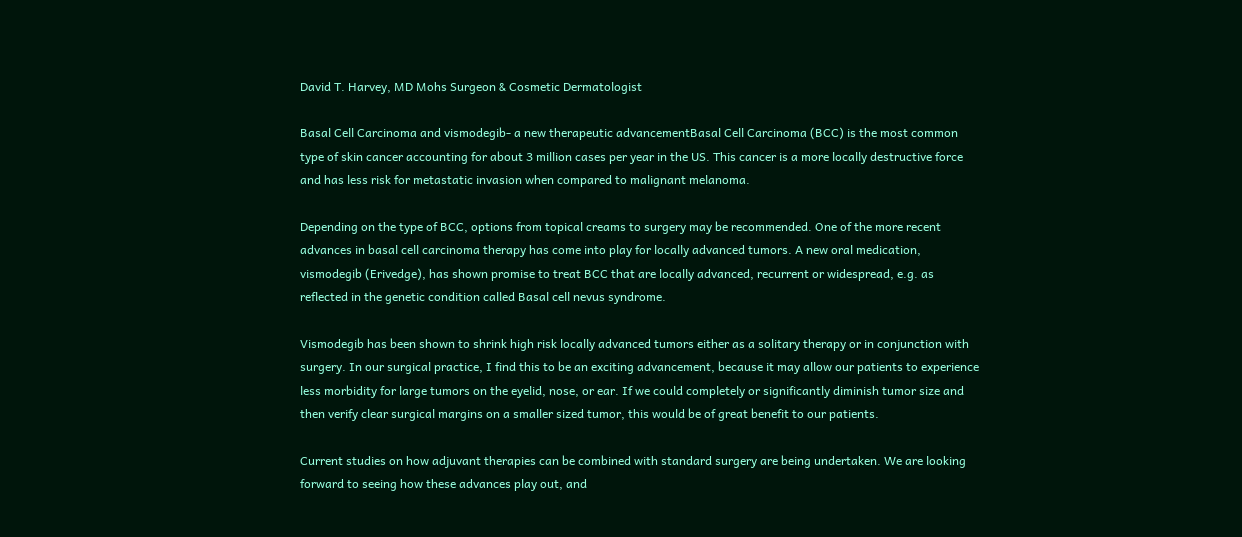David T. Harvey, MD Mohs Surgeon & Cosmetic Dermatologist

Basal Cell Carcinoma and vismodegib- a new therapeutic advancementBasal Cell Carcinoma (BCC) is the most common type of skin cancer accounting for about 3 million cases per year in the US. This cancer is a more locally destructive force and has less risk for metastatic invasion when compared to malignant melanoma.

Depending on the type of BCC, options from topical creams to surgery may be recommended. One of the more recent advances in basal cell carcinoma therapy has come into play for locally advanced tumors. A new oral medication, vismodegib (Erivedge), has shown promise to treat BCC that are locally advanced, recurrent or widespread, e.g. as reflected in the genetic condition called Basal cell nevus syndrome.

Vismodegib has been shown to shrink high risk locally advanced tumors either as a solitary therapy or in conjunction with surgery. In our surgical practice, I find this to be an exciting advancement, because it may allow our patients to experience less morbidity for large tumors on the eyelid, nose, or ear. If we could completely or significantly diminish tumor size and then verify clear surgical margins on a smaller sized tumor, this would be of great benefit to our patients.

Current studies on how adjuvant therapies can be combined with standard surgery are being undertaken. We are looking forward to seeing how these advances play out, and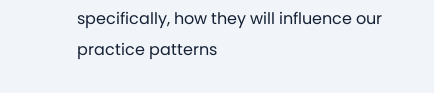specifically, how they will influence our practice patterns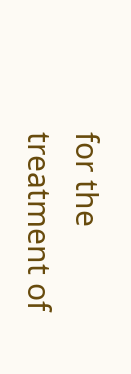for the treatment of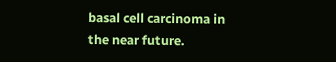basal cell carcinoma in the near future.